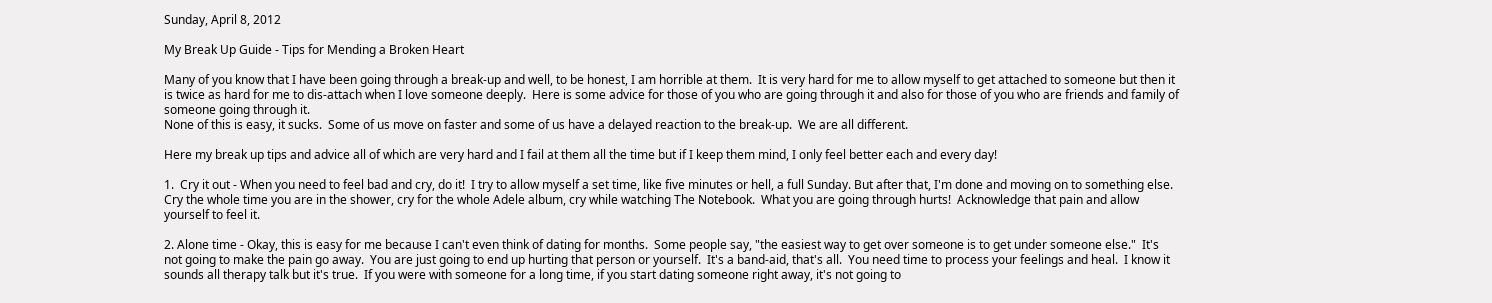Sunday, April 8, 2012

My Break Up Guide - Tips for Mending a Broken Heart

Many of you know that I have been going through a break-up and well, to be honest, I am horrible at them.  It is very hard for me to allow myself to get attached to someone but then it is twice as hard for me to dis-attach when I love someone deeply.  Here is some advice for those of you who are going through it and also for those of you who are friends and family of someone going through it.
None of this is easy, it sucks.  Some of us move on faster and some of us have a delayed reaction to the break-up.  We are all different.

Here my break up tips and advice all of which are very hard and I fail at them all the time but if I keep them mind, I only feel better each and every day!

1.  Cry it out - When you need to feel bad and cry, do it!  I try to allow myself a set time, like five minutes or hell, a full Sunday. But after that, I'm done and moving on to something else.  Cry the whole time you are in the shower, cry for the whole Adele album, cry while watching The Notebook.  What you are going through hurts!  Acknowledge that pain and allow yourself to feel it.

2. Alone time - Okay, this is easy for me because I can't even think of dating for months.  Some people say, "the easiest way to get over someone is to get under someone else."  It's not going to make the pain go away.  You are just going to end up hurting that person or yourself.  It's a band-aid, that's all.  You need time to process your feelings and heal.  I know it sounds all therapy talk but it's true.  If you were with someone for a long time, if you start dating someone right away, it's not going to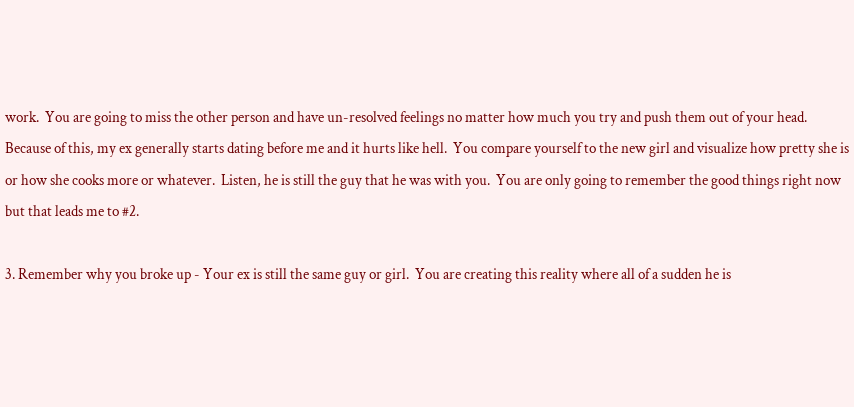work.  You are going to miss the other person and have un-resolved feelings no matter how much you try and push them out of your head.
Because of this, my ex generally starts dating before me and it hurts like hell.  You compare yourself to the new girl and visualize how pretty she is or how she cooks more or whatever.  Listen, he is still the guy that he was with you.  You are only going to remember the good things right now but that leads me to #2.

3. Remember why you broke up - Your ex is still the same guy or girl.  You are creating this reality where all of a sudden he is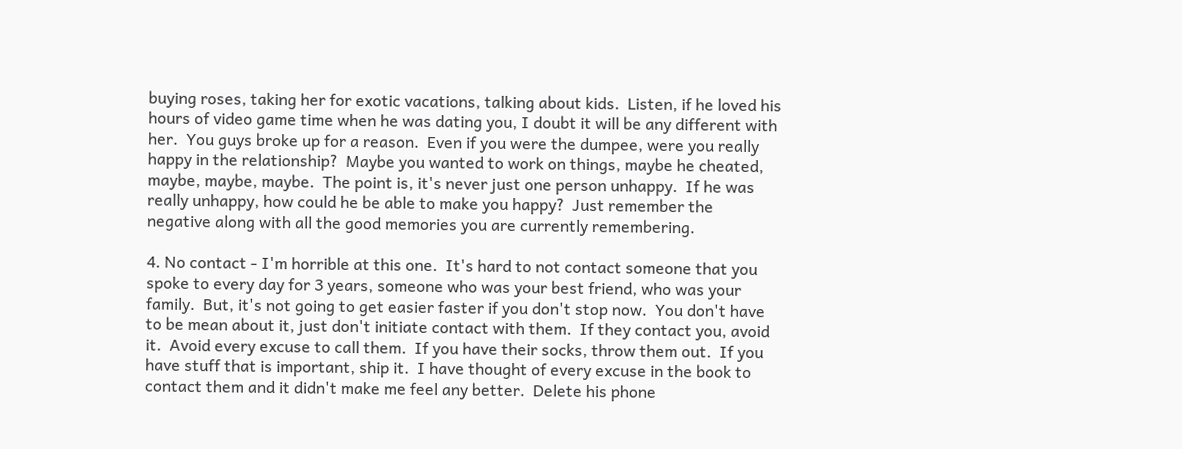buying roses, taking her for exotic vacations, talking about kids.  Listen, if he loved his hours of video game time when he was dating you, I doubt it will be any different with her.  You guys broke up for a reason.  Even if you were the dumpee, were you really happy in the relationship?  Maybe you wanted to work on things, maybe he cheated, maybe, maybe, maybe.  The point is, it's never just one person unhappy.  If he was really unhappy, how could he be able to make you happy?  Just remember the negative along with all the good memories you are currently remembering.

4. No contact - I'm horrible at this one.  It's hard to not contact someone that you spoke to every day for 3 years, someone who was your best friend, who was your family.  But, it's not going to get easier faster if you don't stop now.  You don't have to be mean about it, just don't initiate contact with them.  If they contact you, avoid it.  Avoid every excuse to call them.  If you have their socks, throw them out.  If you have stuff that is important, ship it.  I have thought of every excuse in the book to contact them and it didn't make me feel any better.  Delete his phone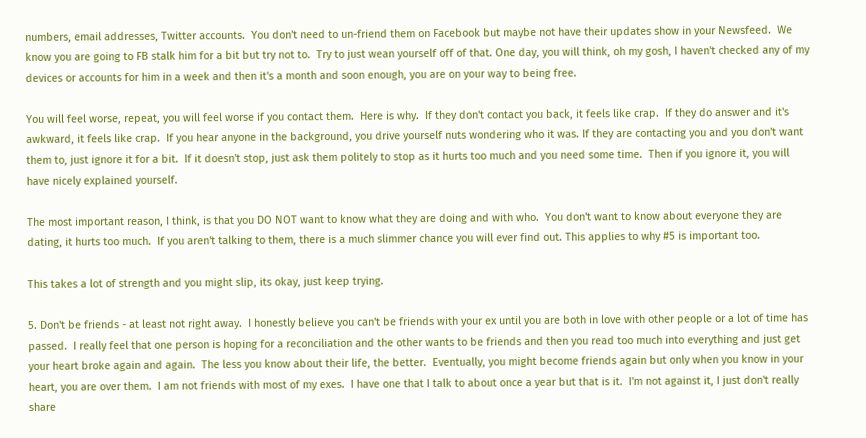numbers, email addresses, Twitter accounts.  You don't need to un-friend them on Facebook but maybe not have their updates show in your Newsfeed.  We know you are going to FB stalk him for a bit but try not to.  Try to just wean yourself off of that. One day, you will think, oh my gosh, I haven't checked any of my devices or accounts for him in a week and then it's a month and soon enough, you are on your way to being free.

You will feel worse, repeat, you will feel worse if you contact them.  Here is why.  If they don't contact you back, it feels like crap.  If they do answer and it's awkward, it feels like crap.  If you hear anyone in the background, you drive yourself nuts wondering who it was. If they are contacting you and you don't want them to, just ignore it for a bit.  If it doesn't stop, just ask them politely to stop as it hurts too much and you need some time.  Then if you ignore it, you will have nicely explained yourself.

The most important reason, I think, is that you DO NOT want to know what they are doing and with who.  You don't want to know about everyone they are dating, it hurts too much.  If you aren't talking to them, there is a much slimmer chance you will ever find out. This applies to why #5 is important too.

This takes a lot of strength and you might slip, its okay, just keep trying.

5. Don't be friends - at least not right away.  I honestly believe you can't be friends with your ex until you are both in love with other people or a lot of time has passed.  I really feel that one person is hoping for a reconciliation and the other wants to be friends and then you read too much into everything and just get your heart broke again and again.  The less you know about their life, the better.  Eventually, you might become friends again but only when you know in your heart, you are over them.  I am not friends with most of my exes.  I have one that I talk to about once a year but that is it.  I'm not against it, I just don't really share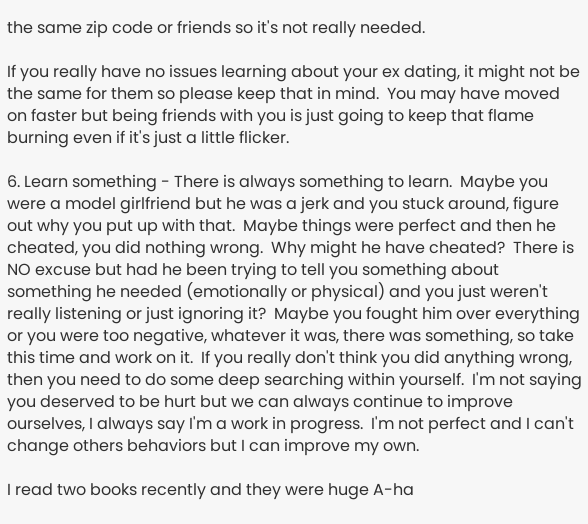the same zip code or friends so it's not really needed.

If you really have no issues learning about your ex dating, it might not be the same for them so please keep that in mind.  You may have moved on faster but being friends with you is just going to keep that flame burning even if it's just a little flicker.

6. Learn something - There is always something to learn.  Maybe you were a model girlfriend but he was a jerk and you stuck around, figure out why you put up with that.  Maybe things were perfect and then he cheated, you did nothing wrong.  Why might he have cheated?  There is NO excuse but had he been trying to tell you something about something he needed (emotionally or physical) and you just weren't really listening or just ignoring it?  Maybe you fought him over everything or you were too negative, whatever it was, there was something, so take this time and work on it.  If you really don't think you did anything wrong, then you need to do some deep searching within yourself.  I'm not saying you deserved to be hurt but we can always continue to improve ourselves, I always say I'm a work in progress.  I'm not perfect and I can't change others behaviors but I can improve my own.

I read two books recently and they were huge A-ha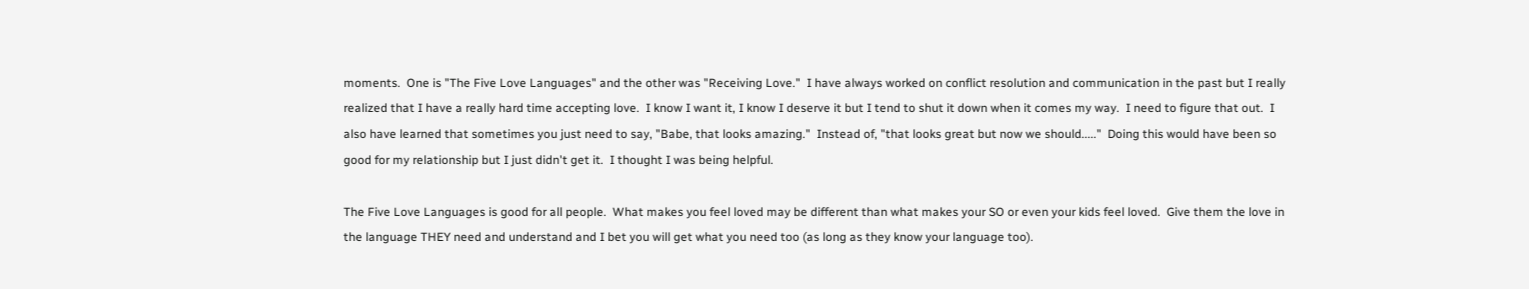moments.  One is "The Five Love Languages" and the other was "Receiving Love."  I have always worked on conflict resolution and communication in the past but I really realized that I have a really hard time accepting love.  I know I want it, I know I deserve it but I tend to shut it down when it comes my way.  I need to figure that out.  I also have learned that sometimes you just need to say, "Babe, that looks amazing."  Instead of, "that looks great but now we should....."  Doing this would have been so good for my relationship but I just didn't get it.  I thought I was being helpful.

The Five Love Languages is good for all people.  What makes you feel loved may be different than what makes your SO or even your kids feel loved.  Give them the love in the language THEY need and understand and I bet you will get what you need too (as long as they know your language too).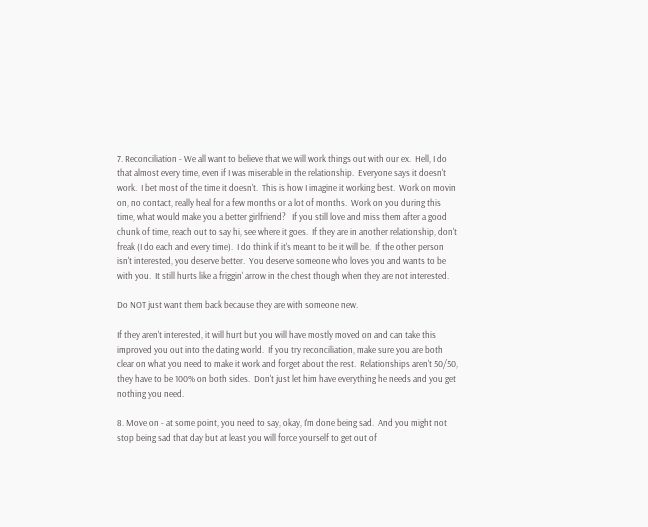7. Reconciliation - We all want to believe that we will work things out with our ex.  Hell, I do that almost every time, even if I was miserable in the relationship.  Everyone says it doesn't work.  I bet most of the time it doesn't.  This is how I imagine it working best.  Work on movin on, no contact, really heal for a few months or a lot of months.  Work on you during this time, what would make you a better girlfriend?   If you still love and miss them after a good chunk of time, reach out to say hi, see where it goes.  If they are in another relationship, don't freak (I do each and every time).  I do think if it's meant to be it will be.  If the other person isn't interested, you deserve better.  You deserve someone who loves you and wants to be with you.  It still hurts like a friggin' arrow in the chest though when they are not interested.

Do NOT just want them back because they are with someone new.

If they aren't interested, it will hurt but you will have mostly moved on and can take this improved you out into the dating world.  If you try reconciliation, make sure you are both clear on what you need to make it work and forget about the rest.  Relationships aren't 50/50, they have to be 100% on both sides.  Don't just let him have everything he needs and you get nothing you need.

8. Move on - at some point, you need to say, okay, I'm done being sad.  And you might not stop being sad that day but at least you will force yourself to get out of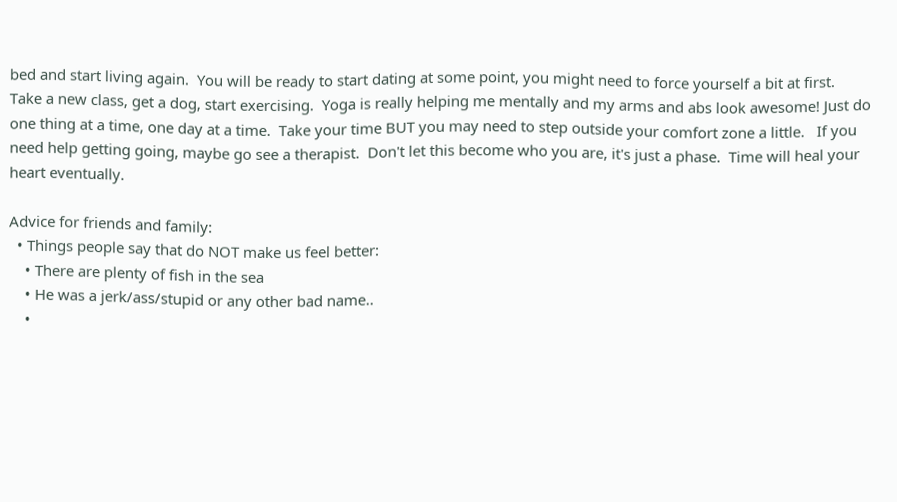bed and start living again.  You will be ready to start dating at some point, you might need to force yourself a bit at first.  Take a new class, get a dog, start exercising.  Yoga is really helping me mentally and my arms and abs look awesome! Just do one thing at a time, one day at a time.  Take your time BUT you may need to step outside your comfort zone a little.   If you need help getting going, maybe go see a therapist.  Don't let this become who you are, it's just a phase.  Time will heal your heart eventually.

Advice for friends and family:
  • Things people say that do NOT make us feel better:
    • There are plenty of fish in the sea
    • He was a jerk/ass/stupid or any other bad name..
    •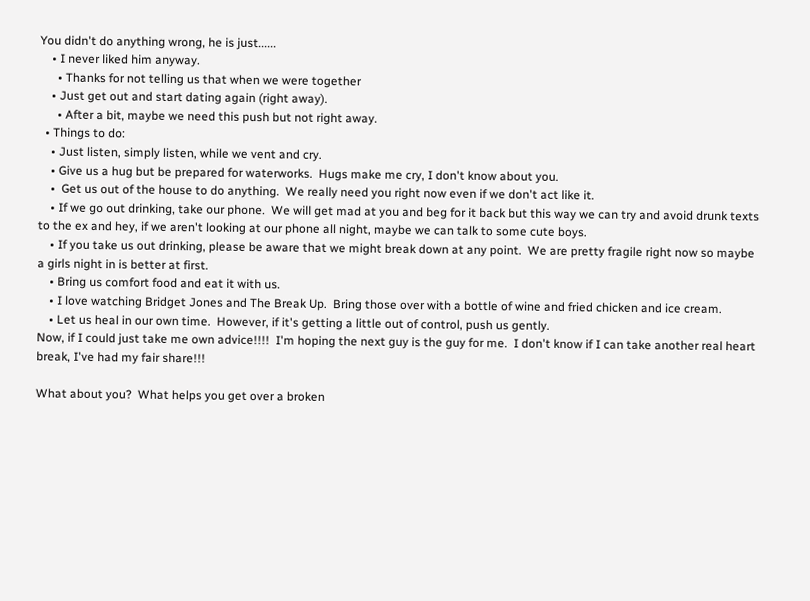You didn't do anything wrong, he is just......
    • I never liked him anyway.
      • Thanks for not telling us that when we were together
    • Just get out and start dating again (right away).
      • After a bit, maybe we need this push but not right away.
  • Things to do:
    • Just listen, simply listen, while we vent and cry.
    • Give us a hug but be prepared for waterworks.  Hugs make me cry, I don't know about you.
    •  Get us out of the house to do anything.  We really need you right now even if we don't act like it.
    • If we go out drinking, take our phone.  We will get mad at you and beg for it back but this way we can try and avoid drunk texts to the ex and hey, if we aren't looking at our phone all night, maybe we can talk to some cute boys.
    • If you take us out drinking, please be aware that we might break down at any point.  We are pretty fragile right now so maybe a girls night in is better at first.
    • Bring us comfort food and eat it with us.
    • I love watching Bridget Jones and The Break Up.  Bring those over with a bottle of wine and fried chicken and ice cream.
    • Let us heal in our own time.  However, if it's getting a little out of control, push us gently.
Now, if I could just take me own advice!!!!  I'm hoping the next guy is the guy for me.  I don't know if I can take another real heart break, I've had my fair share!!!

What about you?  What helps you get over a broken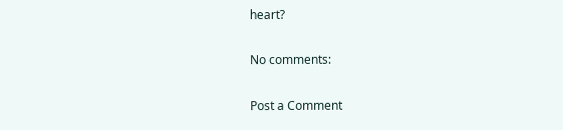heart?

No comments:

Post a Comment